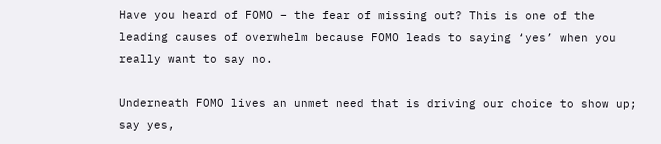Have you heard of FOMO – the fear of missing out? This is one of the leading causes of overwhelm because FOMO leads to saying ‘yes’ when you really want to say no.

Underneath FOMO lives an unmet need that is driving our choice to show up; say yes,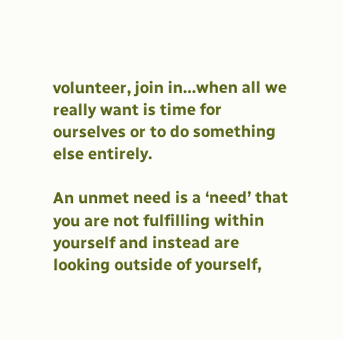volunteer, join in…when all we really want is time for ourselves or to do something else entirely.

An unmet need is a ‘need’ that you are not fulfilling within yourself and instead are looking outside of yourself,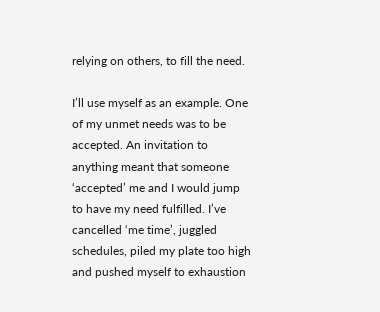relying on others, to fill the need.

I’ll use myself as an example. One of my unmet needs was to be accepted. An invitation to anything meant that someone ‘accepted’ me and I would jump to have my need fulfilled. I’ve cancelled ‘me time’, juggled schedules, piled my plate too high and pushed myself to exhaustion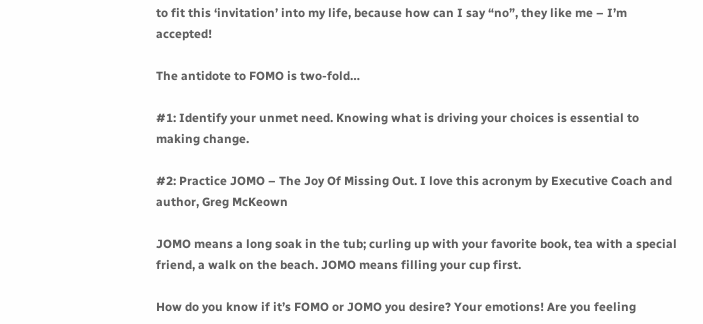to fit this ‘invitation’ into my life, because how can I say “no”, they like me – I’m accepted!

The antidote to FOMO is two-fold…

#1: Identify your unmet need. Knowing what is driving your choices is essential to making change.

#2: Practice JOMO – The Joy Of Missing Out. I love this acronym by Executive Coach and author, Greg McKeown

JOMO means a long soak in the tub; curling up with your favorite book, tea with a special friend, a walk on the beach. JOMO means filling your cup first.

How do you know if it’s FOMO or JOMO you desire? Your emotions! Are you feeling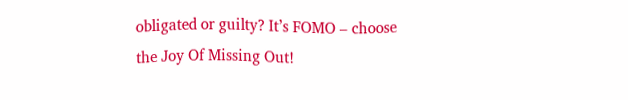obligated or guilty? It’s FOMO – choose the Joy Of Missing Out!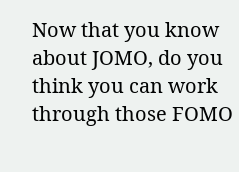Now that you know about JOMO, do you think you can work through those FOMO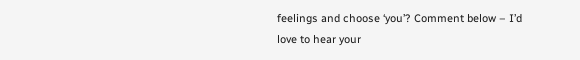feelings and choose ‘you’? Comment below – I’d love to hear your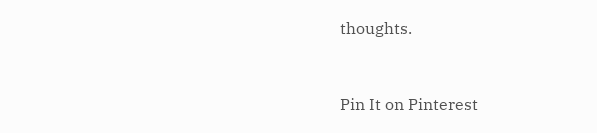thoughts.


Pin It on Pinterest